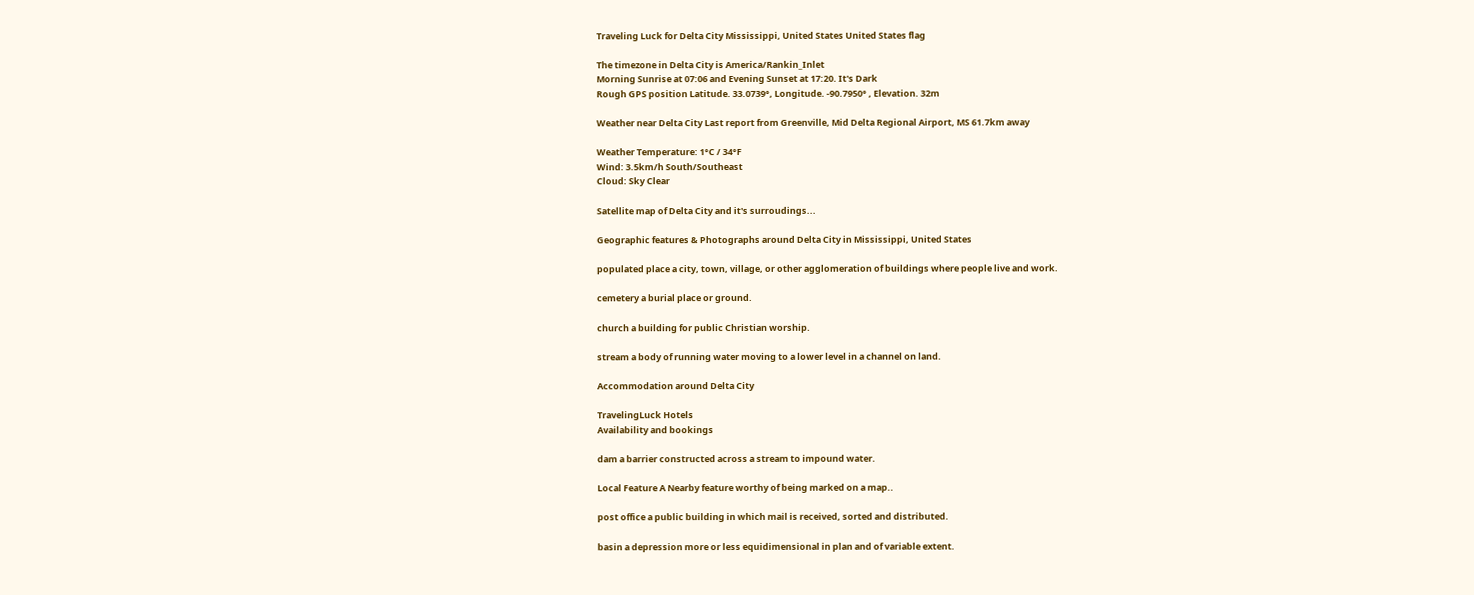Traveling Luck for Delta City Mississippi, United States United States flag

The timezone in Delta City is America/Rankin_Inlet
Morning Sunrise at 07:06 and Evening Sunset at 17:20. It's Dark
Rough GPS position Latitude. 33.0739°, Longitude. -90.7950° , Elevation. 32m

Weather near Delta City Last report from Greenville, Mid Delta Regional Airport, MS 61.7km away

Weather Temperature: 1°C / 34°F
Wind: 3.5km/h South/Southeast
Cloud: Sky Clear

Satellite map of Delta City and it's surroudings...

Geographic features & Photographs around Delta City in Mississippi, United States

populated place a city, town, village, or other agglomeration of buildings where people live and work.

cemetery a burial place or ground.

church a building for public Christian worship.

stream a body of running water moving to a lower level in a channel on land.

Accommodation around Delta City

TravelingLuck Hotels
Availability and bookings

dam a barrier constructed across a stream to impound water.

Local Feature A Nearby feature worthy of being marked on a map..

post office a public building in which mail is received, sorted and distributed.

basin a depression more or less equidimensional in plan and of variable extent.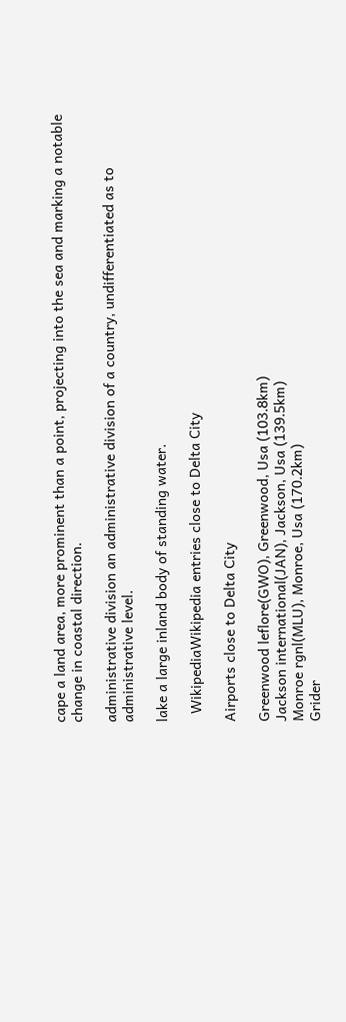cape a land area, more prominent than a point, projecting into the sea and marking a notable change in coastal direction.

administrative division an administrative division of a country, undifferentiated as to administrative level.

lake a large inland body of standing water.

  WikipediaWikipedia entries close to Delta City

Airports close to Delta City

Greenwood leflore(GWO), Greenwood, Usa (103.8km)
Jackson international(JAN), Jackson, Usa (139.5km)
Monroe rgnl(MLU), Monroe, Usa (170.2km)
Grider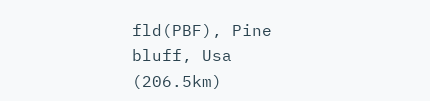fld(PBF), Pine bluff, Usa (206.5km)